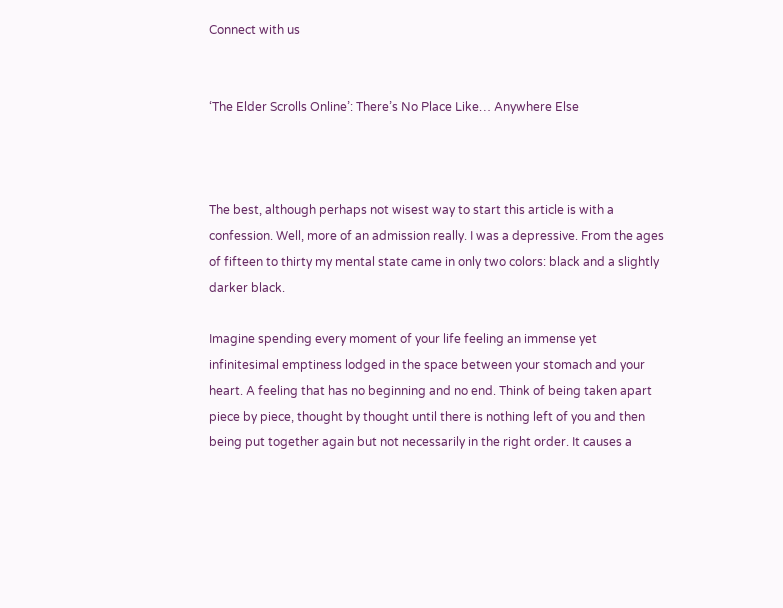Connect with us


‘The Elder Scrolls Online’: There’s No Place Like… Anywhere Else



The best, although perhaps not wisest way to start this article is with a confession. Well, more of an admission really. I was a depressive. From the ages of fifteen to thirty my mental state came in only two colors: black and a slightly darker black.

Imagine spending every moment of your life feeling an immense yet infinitesimal emptiness lodged in the space between your stomach and your heart. A feeling that has no beginning and no end. Think of being taken apart piece by piece, thought by thought until there is nothing left of you and then being put together again but not necessarily in the right order. It causes a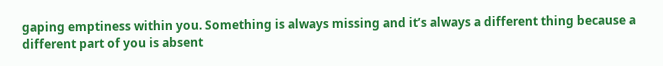gaping emptiness within you. Something is always missing and it’s always a different thing because a different part of you is absent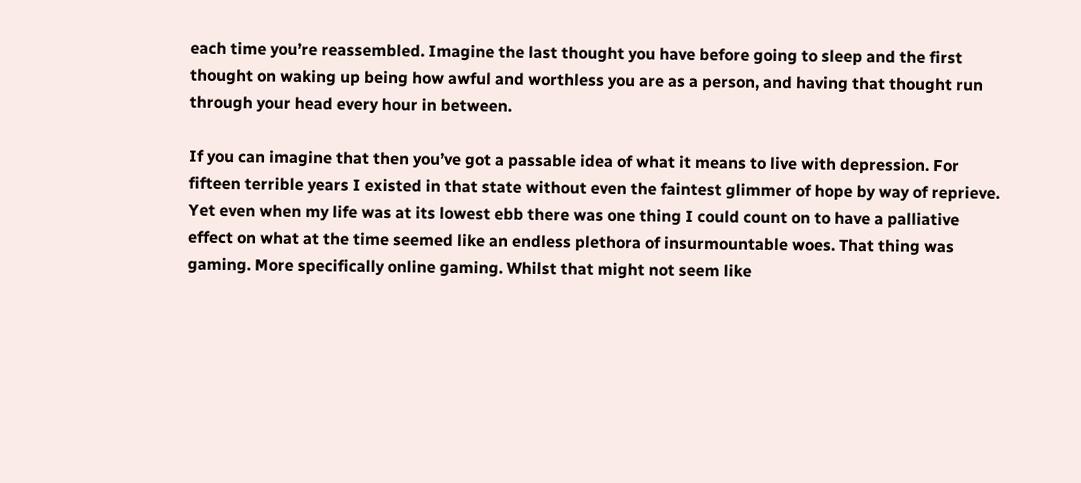each time you’re reassembled. Imagine the last thought you have before going to sleep and the first thought on waking up being how awful and worthless you are as a person, and having that thought run through your head every hour in between.

If you can imagine that then you’ve got a passable idea of what it means to live with depression. For fifteen terrible years I existed in that state without even the faintest glimmer of hope by way of reprieve. Yet even when my life was at its lowest ebb there was one thing I could count on to have a palliative effect on what at the time seemed like an endless plethora of insurmountable woes. That thing was gaming. More specifically online gaming. Whilst that might not seem like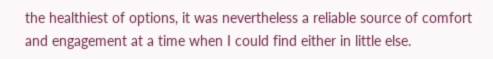the healthiest of options, it was nevertheless a reliable source of comfort and engagement at a time when I could find either in little else.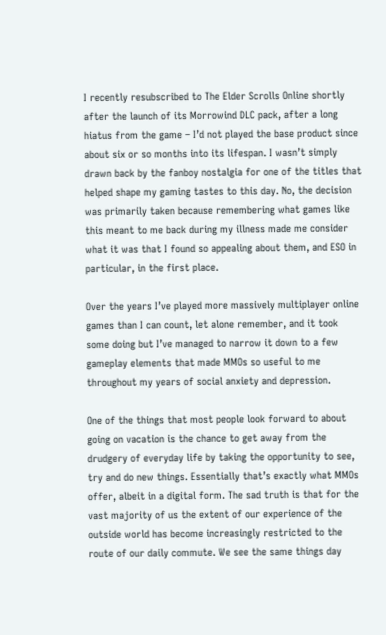I recently resubscribed to The Elder Scrolls Online shortly after the launch of its Morrowind DLC pack, after a long hiatus from the game – I’d not played the base product since about six or so months into its lifespan. I wasn’t simply drawn back by the fanboy nostalgia for one of the titles that helped shape my gaming tastes to this day. No, the decision was primarily taken because remembering what games like this meant to me back during my illness made me consider what it was that I found so appealing about them, and ESO in particular, in the first place.

Over the years I’ve played more massively multiplayer online games than I can count, let alone remember, and it took some doing but I’ve managed to narrow it down to a few gameplay elements that made MMOs so useful to me throughout my years of social anxiety and depression.

One of the things that most people look forward to about going on vacation is the chance to get away from the drudgery of everyday life by taking the opportunity to see, try and do new things. Essentially that’s exactly what MMOs offer, albeit in a digital form. The sad truth is that for the vast majority of us the extent of our experience of the outside world has become increasingly restricted to the route of our daily commute. We see the same things day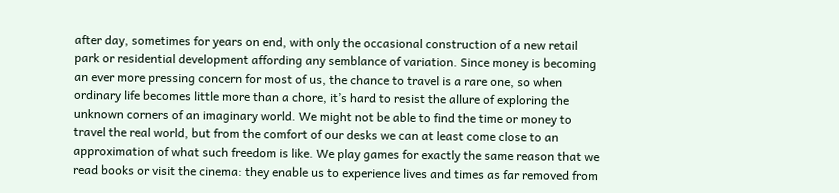after day, sometimes for years on end, with only the occasional construction of a new retail park or residential development affording any semblance of variation. Since money is becoming an ever more pressing concern for most of us, the chance to travel is a rare one, so when ordinary life becomes little more than a chore, it’s hard to resist the allure of exploring the unknown corners of an imaginary world. We might not be able to find the time or money to travel the real world, but from the comfort of our desks we can at least come close to an approximation of what such freedom is like. We play games for exactly the same reason that we read books or visit the cinema: they enable us to experience lives and times as far removed from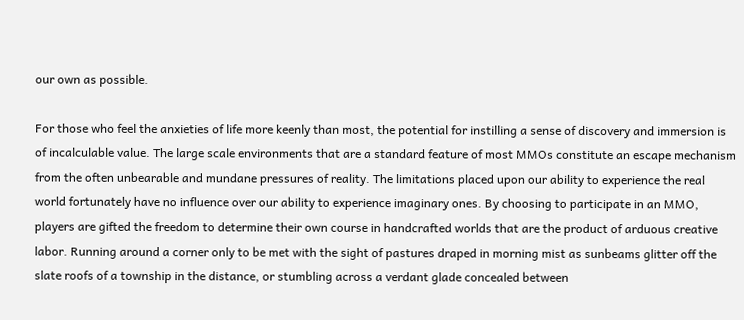our own as possible.

For those who feel the anxieties of life more keenly than most, the potential for instilling a sense of discovery and immersion is of incalculable value. The large scale environments that are a standard feature of most MMOs constitute an escape mechanism from the often unbearable and mundane pressures of reality. The limitations placed upon our ability to experience the real world fortunately have no influence over our ability to experience imaginary ones. By choosing to participate in an MMO, players are gifted the freedom to determine their own course in handcrafted worlds that are the product of arduous creative labor. Running around a corner only to be met with the sight of pastures draped in morning mist as sunbeams glitter off the slate roofs of a township in the distance, or stumbling across a verdant glade concealed between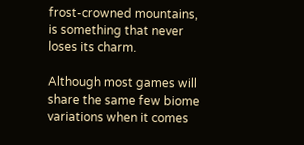frost-crowned mountains, is something that never loses its charm.

Although most games will share the same few biome variations when it comes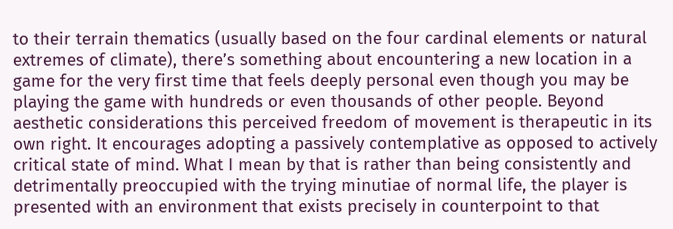to their terrain thematics (usually based on the four cardinal elements or natural extremes of climate), there’s something about encountering a new location in a game for the very first time that feels deeply personal even though you may be playing the game with hundreds or even thousands of other people. Beyond aesthetic considerations this perceived freedom of movement is therapeutic in its own right. It encourages adopting a passively contemplative as opposed to actively critical state of mind. What I mean by that is rather than being consistently and detrimentally preoccupied with the trying minutiae of normal life, the player is presented with an environment that exists precisely in counterpoint to that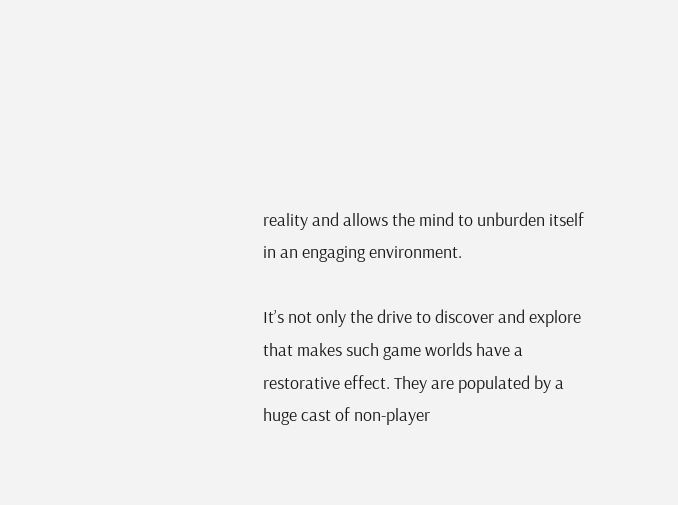reality and allows the mind to unburden itself in an engaging environment.

It’s not only the drive to discover and explore that makes such game worlds have a restorative effect. They are populated by a huge cast of non-player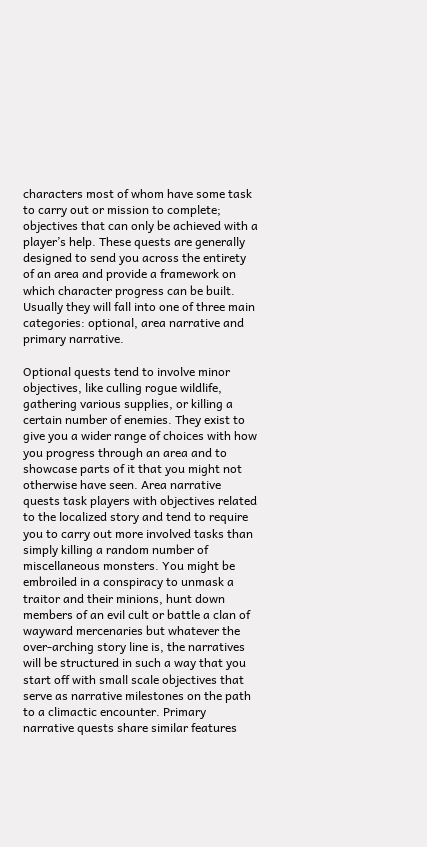characters most of whom have some task to carry out or mission to complete; objectives that can only be achieved with a player’s help. These quests are generally designed to send you across the entirety of an area and provide a framework on which character progress can be built. Usually they will fall into one of three main categories: optional, area narrative and primary narrative.

Optional quests tend to involve minor objectives, like culling rogue wildlife, gathering various supplies, or killing a certain number of enemies. They exist to give you a wider range of choices with how you progress through an area and to showcase parts of it that you might not otherwise have seen. Area narrative quests task players with objectives related to the localized story and tend to require you to carry out more involved tasks than simply killing a random number of miscellaneous monsters. You might be embroiled in a conspiracy to unmask a traitor and their minions, hunt down members of an evil cult or battle a clan of wayward mercenaries but whatever the over-arching story line is, the narratives will be structured in such a way that you start off with small scale objectives that serve as narrative milestones on the path to a climactic encounter. Primary narrative quests share similar features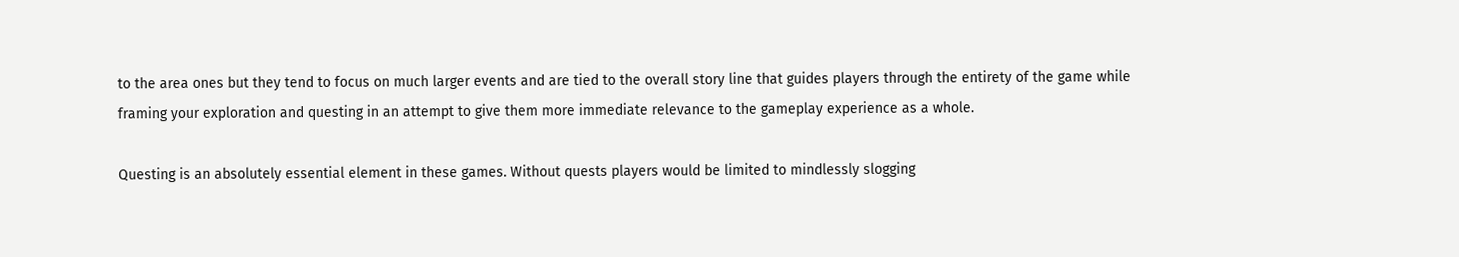to the area ones but they tend to focus on much larger events and are tied to the overall story line that guides players through the entirety of the game while framing your exploration and questing in an attempt to give them more immediate relevance to the gameplay experience as a whole.

Questing is an absolutely essential element in these games. Without quests players would be limited to mindlessly slogging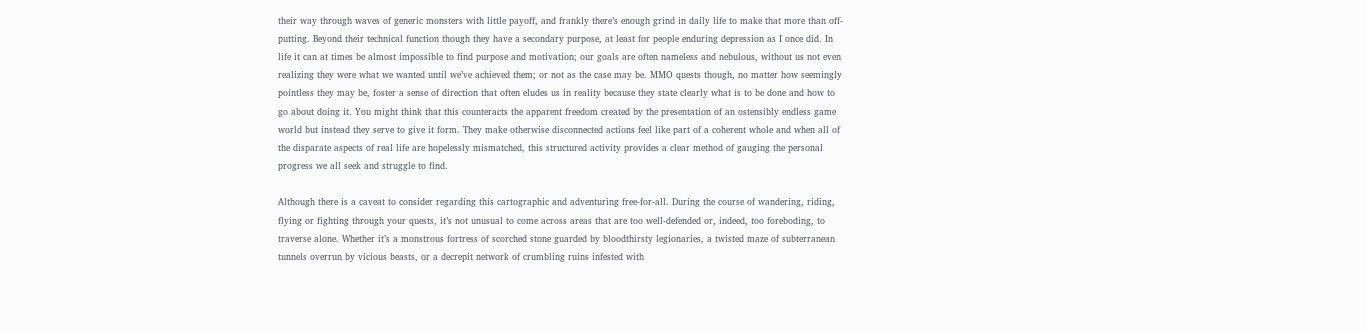their way through waves of generic monsters with little payoff, and frankly there’s enough grind in daily life to make that more than off-putting. Beyond their technical function though they have a secondary purpose, at least for people enduring depression as I once did. In life it can at times be almost impossible to find purpose and motivation; our goals are often nameless and nebulous, without us not even realizing they were what we wanted until we’ve achieved them; or not as the case may be. MMO quests though, no matter how seemingly pointless they may be, foster a sense of direction that often eludes us in reality because they state clearly what is to be done and how to go about doing it. You might think that this counteracts the apparent freedom created by the presentation of an ostensibly endless game world but instead they serve to give it form. They make otherwise disconnected actions feel like part of a coherent whole and when all of the disparate aspects of real life are hopelessly mismatched, this structured activity provides a clear method of gauging the personal progress we all seek and struggle to find.

Although there is a caveat to consider regarding this cartographic and adventuring free-for-all. During the course of wandering, riding, flying or fighting through your quests, it’s not unusual to come across areas that are too well-defended or, indeed, too foreboding, to traverse alone. Whether it’s a monstrous fortress of scorched stone guarded by bloodthirsty legionaries, a twisted maze of subterranean tunnels overrun by vicious beasts, or a decrepit network of crumbling ruins infested with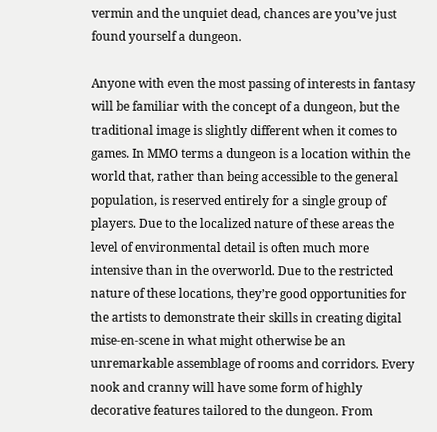vermin and the unquiet dead, chances are you’ve just found yourself a dungeon.

Anyone with even the most passing of interests in fantasy will be familiar with the concept of a dungeon, but the traditional image is slightly different when it comes to games. In MMO terms a dungeon is a location within the world that, rather than being accessible to the general population, is reserved entirely for a single group of players. Due to the localized nature of these areas the level of environmental detail is often much more intensive than in the overworld. Due to the restricted nature of these locations, they’re good opportunities for the artists to demonstrate their skills in creating digital mise-en-scene in what might otherwise be an unremarkable assemblage of rooms and corridors. Every nook and cranny will have some form of highly decorative features tailored to the dungeon. From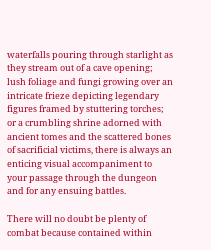waterfalls pouring through starlight as they stream out of a cave opening; lush foliage and fungi growing over an intricate frieze depicting legendary figures framed by stuttering torches; or a crumbling shrine adorned with ancient tomes and the scattered bones of sacrificial victims, there is always an enticing visual accompaniment to your passage through the dungeon and for any ensuing battles.

There will no doubt be plenty of combat because contained within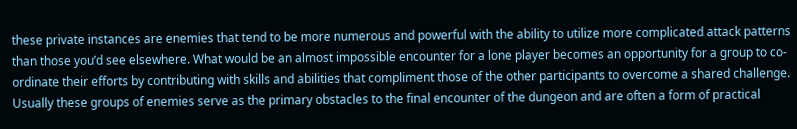these private instances are enemies that tend to be more numerous and powerful with the ability to utilize more complicated attack patterns than those you’d see elsewhere. What would be an almost impossible encounter for a lone player becomes an opportunity for a group to co-ordinate their efforts by contributing with skills and abilities that compliment those of the other participants to overcome a shared challenge. Usually these groups of enemies serve as the primary obstacles to the final encounter of the dungeon and are often a form of practical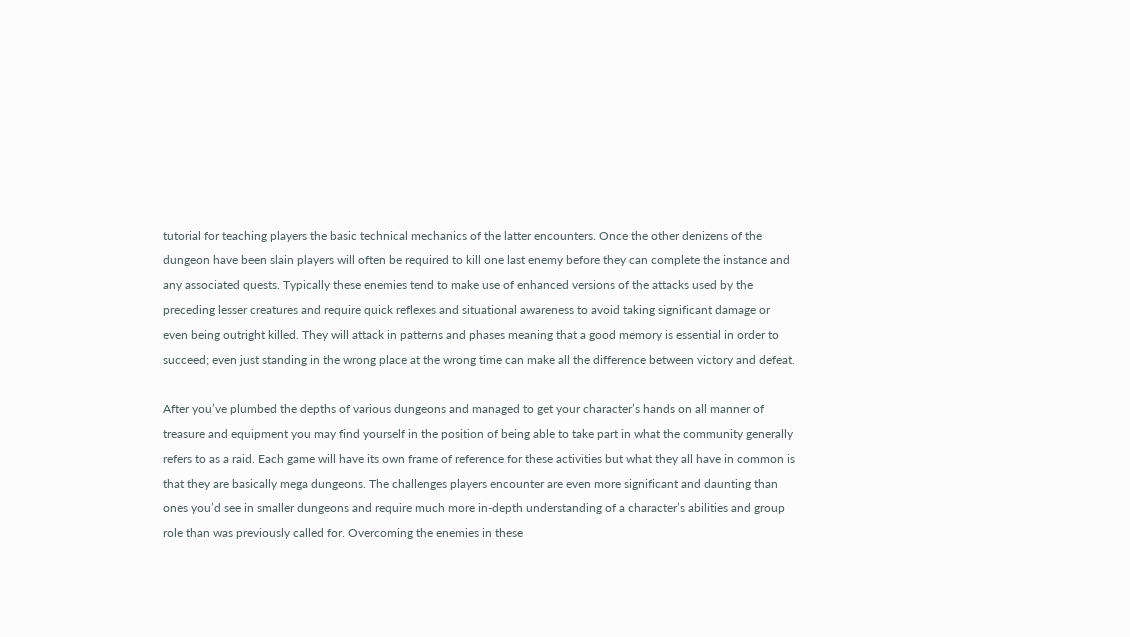tutorial for teaching players the basic technical mechanics of the latter encounters. Once the other denizens of the dungeon have been slain players will often be required to kill one last enemy before they can complete the instance and any associated quests. Typically these enemies tend to make use of enhanced versions of the attacks used by the preceding lesser creatures and require quick reflexes and situational awareness to avoid taking significant damage or even being outright killed. They will attack in patterns and phases meaning that a good memory is essential in order to succeed; even just standing in the wrong place at the wrong time can make all the difference between victory and defeat.

After you’ve plumbed the depths of various dungeons and managed to get your character’s hands on all manner of treasure and equipment you may find yourself in the position of being able to take part in what the community generally refers to as a raid. Each game will have its own frame of reference for these activities but what they all have in common is that they are basically mega dungeons. The challenges players encounter are even more significant and daunting than ones you’d see in smaller dungeons and require much more in-depth understanding of a character’s abilities and group role than was previously called for. Overcoming the enemies in these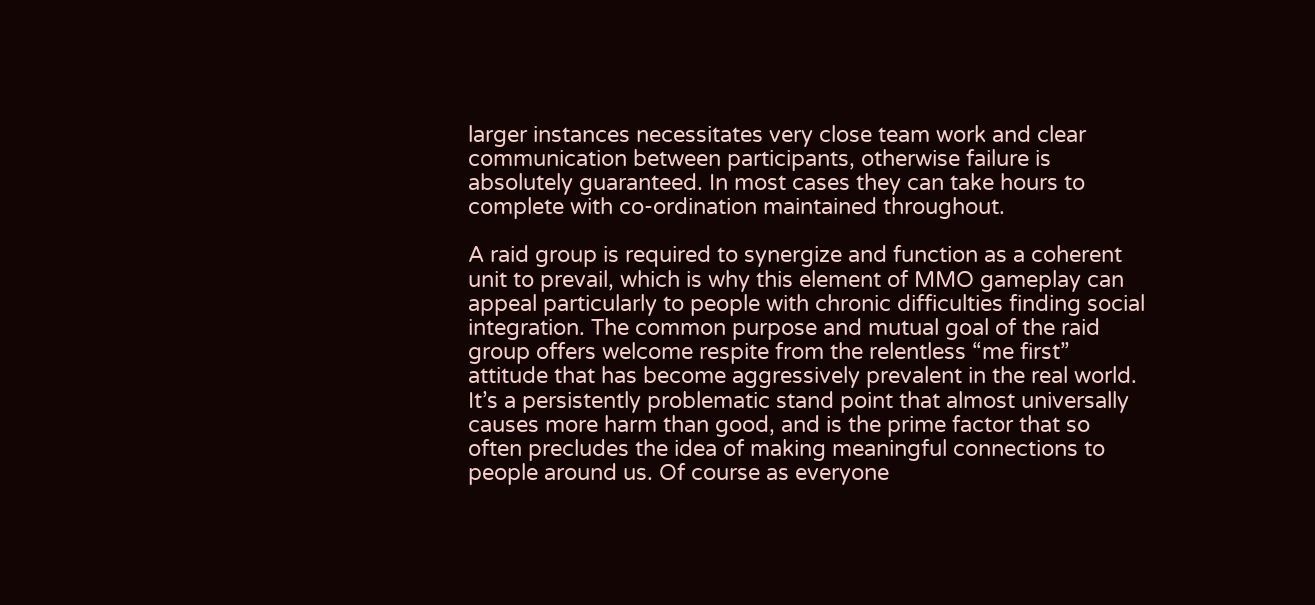larger instances necessitates very close team work and clear communication between participants, otherwise failure is absolutely guaranteed. In most cases they can take hours to complete with co-ordination maintained throughout.

A raid group is required to synergize and function as a coherent unit to prevail, which is why this element of MMO gameplay can appeal particularly to people with chronic difficulties finding social integration. The common purpose and mutual goal of the raid group offers welcome respite from the relentless “me first” attitude that has become aggressively prevalent in the real world. It’s a persistently problematic stand point that almost universally causes more harm than good, and is the prime factor that so often precludes the idea of making meaningful connections to people around us. Of course as everyone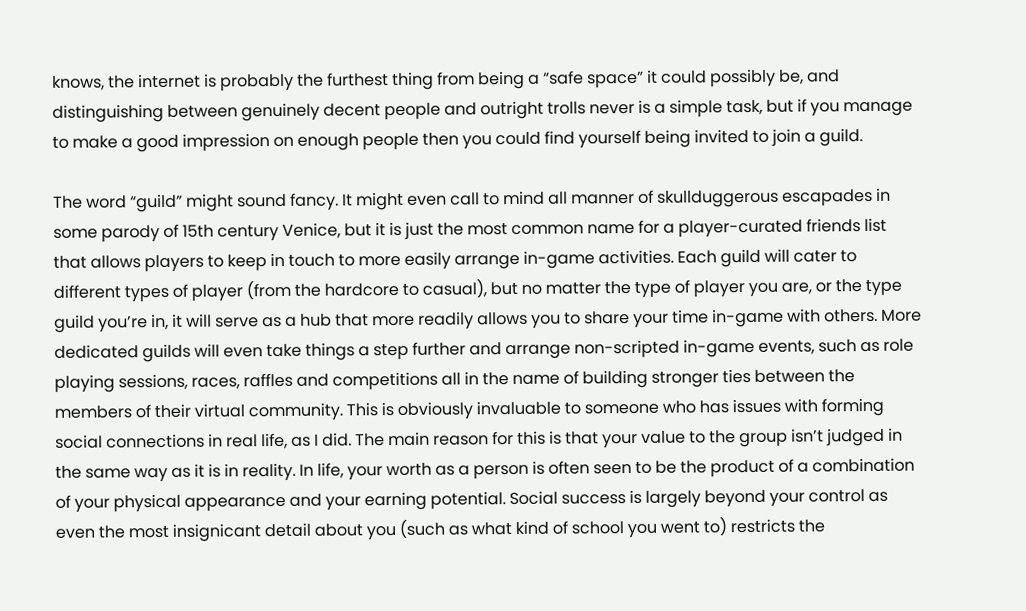knows, the internet is probably the furthest thing from being a “safe space” it could possibly be, and distinguishing between genuinely decent people and outright trolls never is a simple task, but if you manage to make a good impression on enough people then you could find yourself being invited to join a guild.

The word “guild” might sound fancy. It might even call to mind all manner of skullduggerous escapades in some parody of 15th century Venice, but it is just the most common name for a player-curated friends list that allows players to keep in touch to more easily arrange in-game activities. Each guild will cater to different types of player (from the hardcore to casual), but no matter the type of player you are, or the type guild you’re in, it will serve as a hub that more readily allows you to share your time in-game with others. More dedicated guilds will even take things a step further and arrange non-scripted in-game events, such as role playing sessions, races, raffles and competitions all in the name of building stronger ties between the members of their virtual community. This is obviously invaluable to someone who has issues with forming social connections in real life, as I did. The main reason for this is that your value to the group isn’t judged in the same way as it is in reality. In life, your worth as a person is often seen to be the product of a combination of your physical appearance and your earning potential. Social success is largely beyond your control as even the most insignicant detail about you (such as what kind of school you went to) restricts the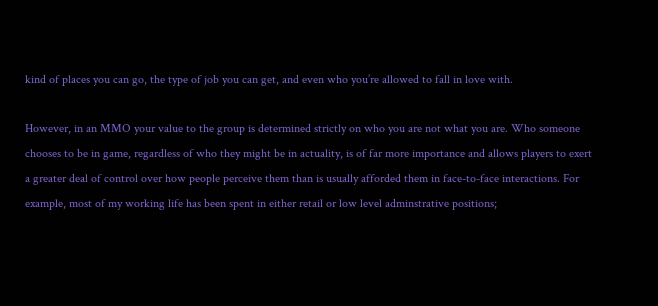kind of places you can go, the type of job you can get, and even who you’re allowed to fall in love with.

However, in an MMO your value to the group is determined strictly on who you are not what you are. Who someone chooses to be in game, regardless of who they might be in actuality, is of far more importance and allows players to exert a greater deal of control over how people perceive them than is usually afforded them in face-to-face interactions. For example, most of my working life has been spent in either retail or low level adminstrative positions;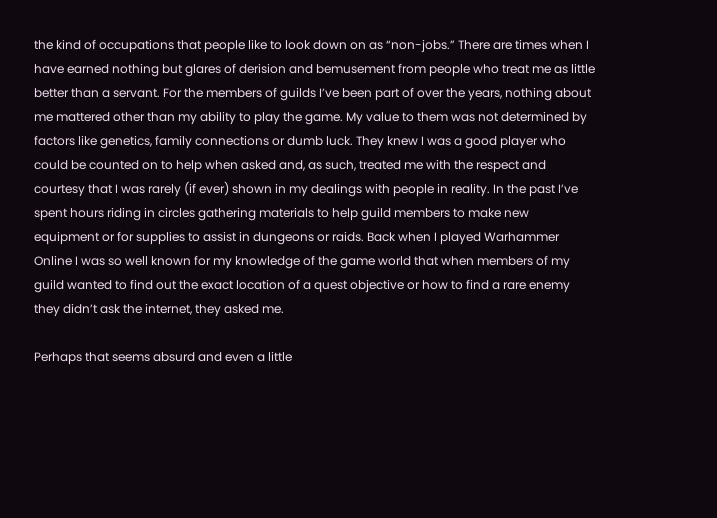the kind of occupations that people like to look down on as “non-jobs.” There are times when I have earned nothing but glares of derision and bemusement from people who treat me as little better than a servant. For the members of guilds I’ve been part of over the years, nothing about me mattered other than my ability to play the game. My value to them was not determined by factors like genetics, family connections or dumb luck. They knew I was a good player who could be counted on to help when asked and, as such, treated me with the respect and courtesy that I was rarely (if ever) shown in my dealings with people in reality. In the past I’ve spent hours riding in circles gathering materials to help guild members to make new equipment or for supplies to assist in dungeons or raids. Back when I played Warhammer Online I was so well known for my knowledge of the game world that when members of my guild wanted to find out the exact location of a quest objective or how to find a rare enemy they didn’t ask the internet, they asked me.

Perhaps that seems absurd and even a little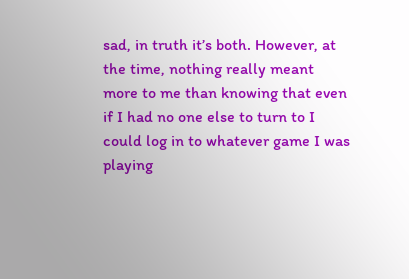sad, in truth it’s both. However, at the time, nothing really meant more to me than knowing that even if I had no one else to turn to I could log in to whatever game I was playing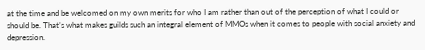at the time and be welcomed on my own merits for who I am rather than out of the perception of what I could or should be. That’s what makes guilds such an integral element of MMOs when it comes to people with social anxiety and depression.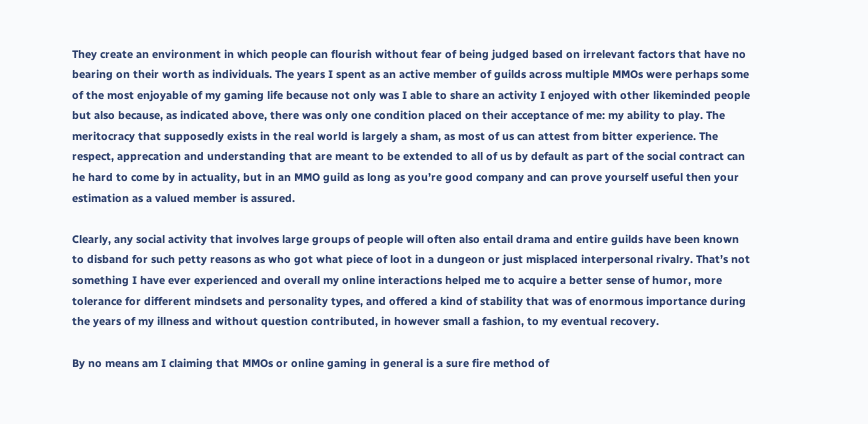They create an environment in which people can flourish without fear of being judged based on irrelevant factors that have no bearing on their worth as individuals. The years I spent as an active member of guilds across multiple MMOs were perhaps some of the most enjoyable of my gaming life because not only was I able to share an activity I enjoyed with other likeminded people but also because, as indicated above, there was only one condition placed on their acceptance of me: my ability to play. The meritocracy that supposedly exists in the real world is largely a sham, as most of us can attest from bitter experience. The respect, apprecation and understanding that are meant to be extended to all of us by default as part of the social contract can he hard to come by in actuality, but in an MMO guild as long as you’re good company and can prove yourself useful then your estimation as a valued member is assured.

Clearly, any social activity that involves large groups of people will often also entail drama and entire guilds have been known to disband for such petty reasons as who got what piece of loot in a dungeon or just misplaced interpersonal rivalry. That’s not something I have ever experienced and overall my online interactions helped me to acquire a better sense of humor, more tolerance for different mindsets and personality types, and offered a kind of stability that was of enormous importance during the years of my illness and without question contributed, in however small a fashion, to my eventual recovery.

By no means am I claiming that MMOs or online gaming in general is a sure fire method of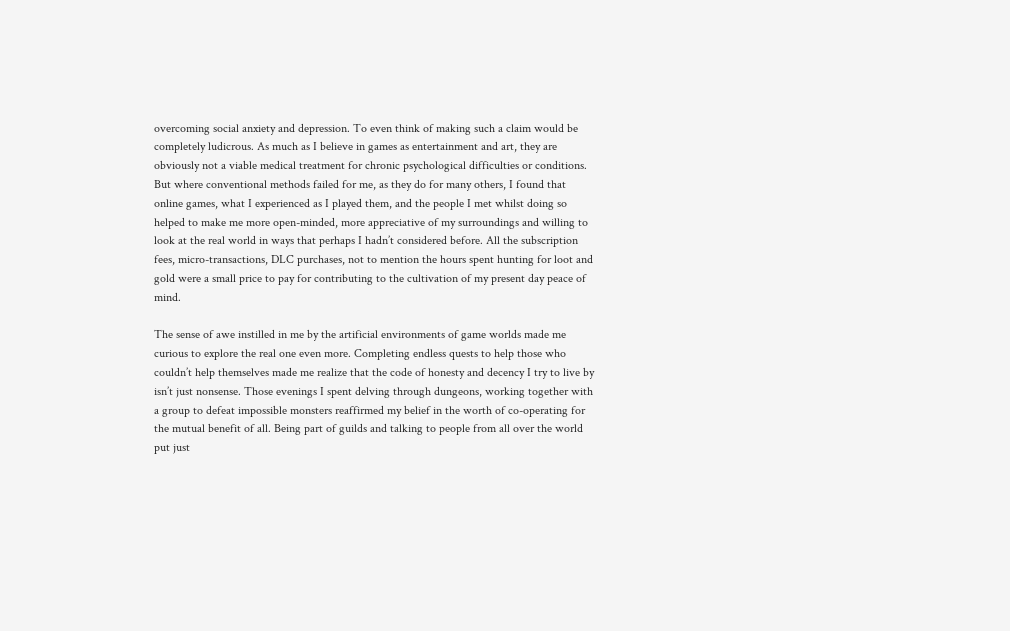overcoming social anxiety and depression. To even think of making such a claim would be completely ludicrous. As much as I believe in games as entertainment and art, they are obviously not a viable medical treatment for chronic psychological difficulties or conditions. But where conventional methods failed for me, as they do for many others, I found that online games, what I experienced as I played them, and the people I met whilst doing so helped to make me more open-minded, more appreciative of my surroundings and willing to look at the real world in ways that perhaps I hadn’t considered before. All the subscription fees, micro-transactions, DLC purchases, not to mention the hours spent hunting for loot and gold were a small price to pay for contributing to the cultivation of my present day peace of mind.

The sense of awe instilled in me by the artificial environments of game worlds made me curious to explore the real one even more. Completing endless quests to help those who couldn’t help themselves made me realize that the code of honesty and decency I try to live by isn’t just nonsense. Those evenings I spent delving through dungeons, working together with a group to defeat impossible monsters reaffirmed my belief in the worth of co-operating for the mutual benefit of all. Being part of guilds and talking to people from all over the world put just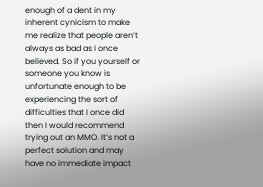enough of a dent in my inherent cynicism to make me realize that people aren’t always as bad as I once believed. So if you yourself or someone you know is unfortunate enough to be experiencing the sort of difficulties that I once did then I would recommend trying out an MMO. It’s not a perfect solution and may have no immediate impact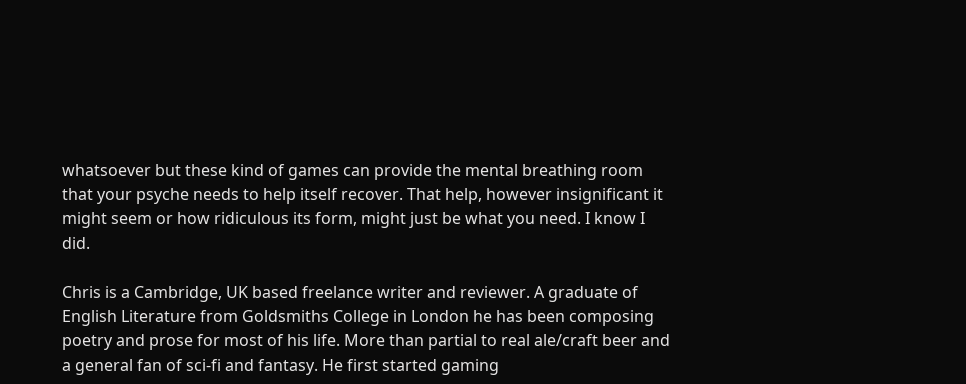whatsoever but these kind of games can provide the mental breathing room that your psyche needs to help itself recover. That help, however insignificant it might seem or how ridiculous its form, might just be what you need. I know I did.

Chris is a Cambridge, UK based freelance writer and reviewer. A graduate of English Literature from Goldsmiths College in London he has been composing poetry and prose for most of his life. More than partial to real ale/craft beer and a general fan of sci-fi and fantasy. He first started gaming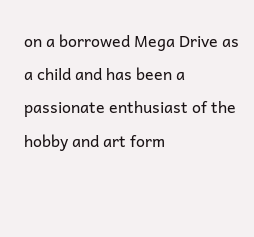on a borrowed Mega Drive as a child and has been a passionate enthusiast of the hobby and art form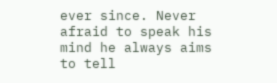ever since. Never afraid to speak his mind he always aims to tell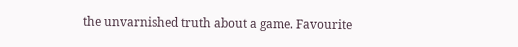the unvarnished truth about a game. Favourite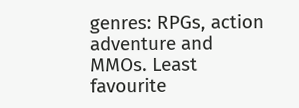genres: RPGs, action adventure and MMOs. Least favourite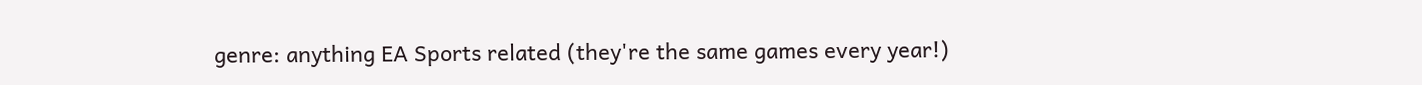genre: anything EA Sports related (they're the same games every year!)